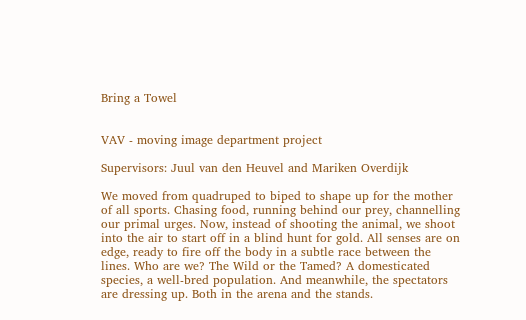Bring a Towel


VAV - moving image department project

Supervisors: Juul van den Heuvel and Mariken Overdijk

We moved from quadruped to biped to shape up for the mother of all sports. Chasing food, running behind our prey, channelling our primal urges. Now, instead of shooting the animal, we shoot into the air to start off in a blind hunt for gold. All senses are on edge, ready to fire off the body in a subtle race between the lines. Who are we? The Wild or the Tamed? A domesticated  species, a well-bred population. And meanwhile, the spectators are dressing up. Both in the arena and the stands.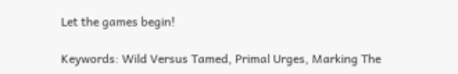Let the games begin!

Keywords: Wild Versus Tamed, Primal Urges, Marking The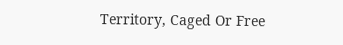Territory, Caged Or Free